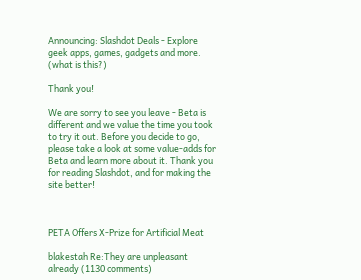Announcing: Slashdot Deals - Explore geek apps, games, gadgets and more. (what is this?)

Thank you!

We are sorry to see you leave - Beta is different and we value the time you took to try it out. Before you decide to go, please take a look at some value-adds for Beta and learn more about it. Thank you for reading Slashdot, and for making the site better!



PETA Offers X-Prize for Artificial Meat

blakestah Re:They are unpleasant already (1130 comments)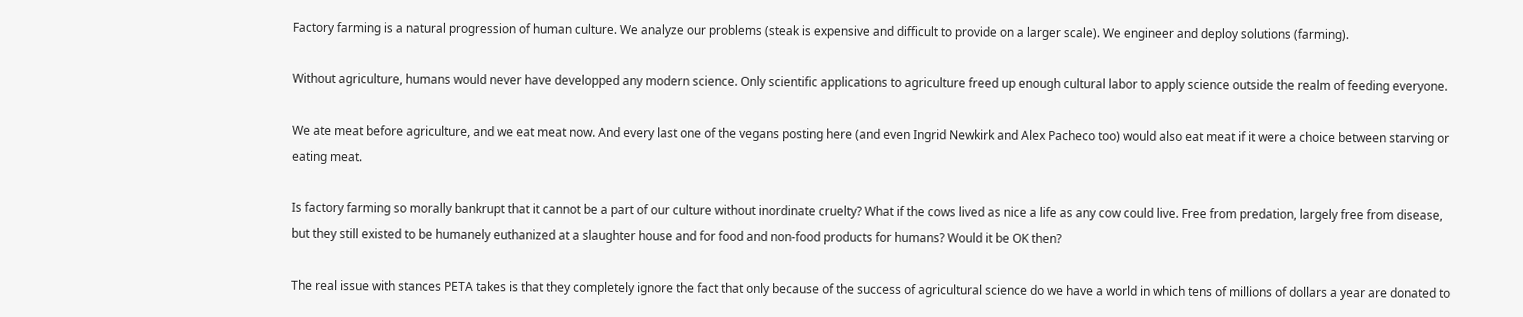Factory farming is a natural progression of human culture. We analyze our problems (steak is expensive and difficult to provide on a larger scale). We engineer and deploy solutions (farming).

Without agriculture, humans would never have developped any modern science. Only scientific applications to agriculture freed up enough cultural labor to apply science outside the realm of feeding everyone.

We ate meat before agriculture, and we eat meat now. And every last one of the vegans posting here (and even Ingrid Newkirk and Alex Pacheco too) would also eat meat if it were a choice between starving or eating meat.

Is factory farming so morally bankrupt that it cannot be a part of our culture without inordinate cruelty? What if the cows lived as nice a life as any cow could live. Free from predation, largely free from disease, but they still existed to be humanely euthanized at a slaughter house and for food and non-food products for humans? Would it be OK then?

The real issue with stances PETA takes is that they completely ignore the fact that only because of the success of agricultural science do we have a world in which tens of millions of dollars a year are donated to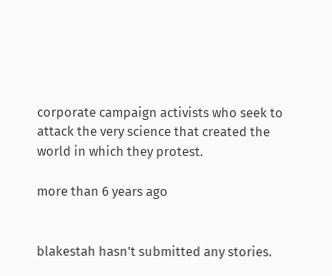corporate campaign activists who seek to attack the very science that created the world in which they protest.

more than 6 years ago


blakestah hasn't submitted any stories.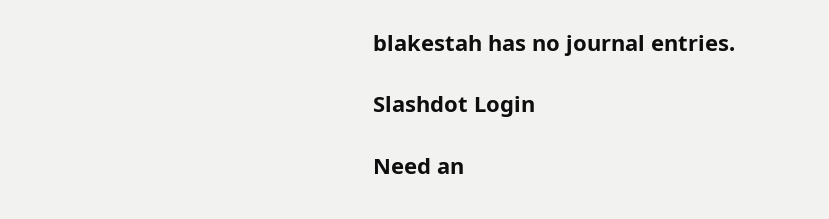blakestah has no journal entries.

Slashdot Login

Need an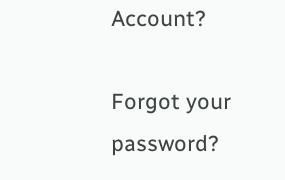Account?

Forgot your password?